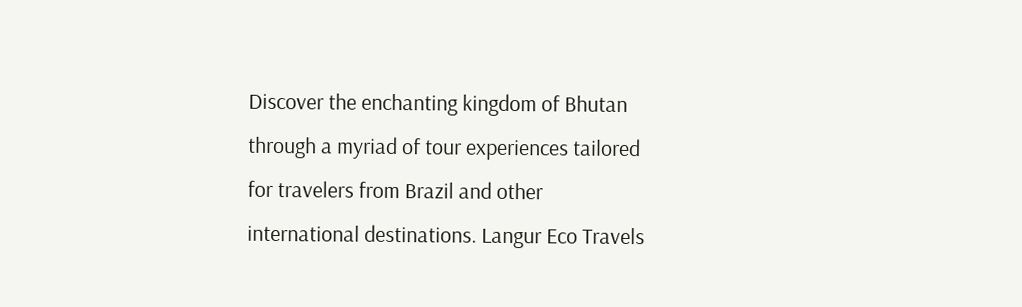Discover the enchanting kingdom of Bhutan through a myriad of tour experiences tailored for travelers from Brazil and other international destinations. Langur Eco Travels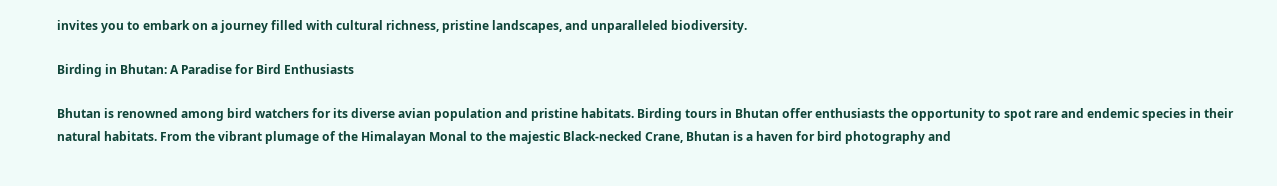invites you to embark on a journey filled with cultural richness, pristine landscapes, and unparalleled biodiversity.

Birding in Bhutan: A Paradise for Bird Enthusiasts

Bhutan is renowned among bird watchers for its diverse avian population and pristine habitats. Birding tours in Bhutan offer enthusiasts the opportunity to spot rare and endemic species in their natural habitats. From the vibrant plumage of the Himalayan Monal to the majestic Black-necked Crane, Bhutan is a haven for bird photography and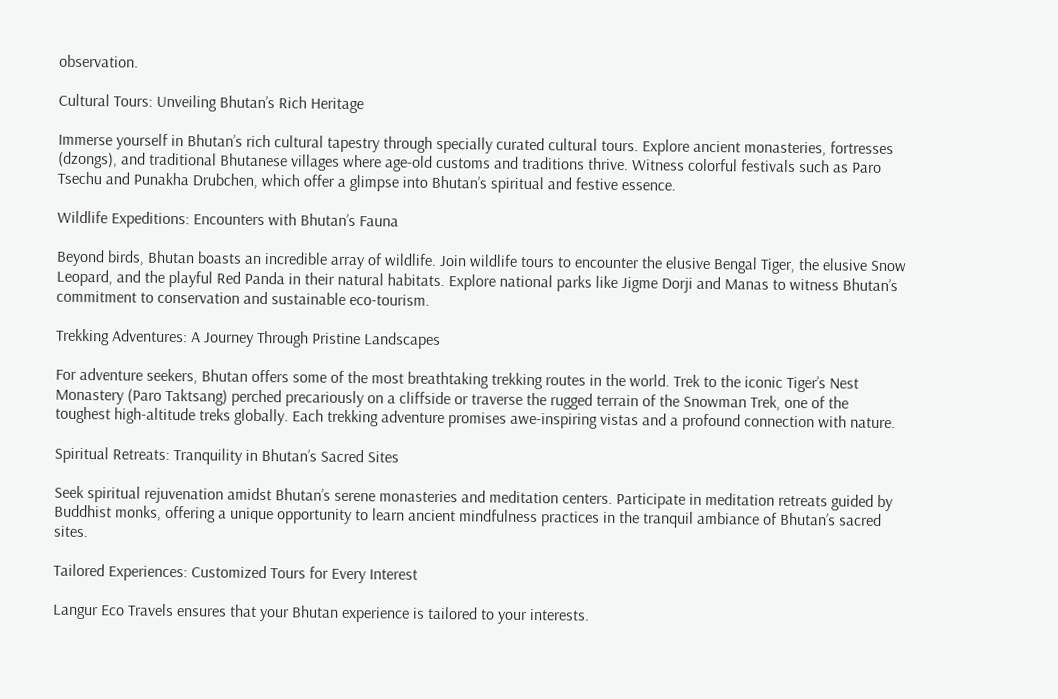observation.

Cultural Tours: Unveiling Bhutan’s Rich Heritage

Immerse yourself in Bhutan’s rich cultural tapestry through specially curated cultural tours. Explore ancient monasteries, fortresses (dzongs), and traditional Bhutanese villages where age-old customs and traditions thrive. Witness colorful festivals such as Paro Tsechu and Punakha Drubchen, which offer a glimpse into Bhutan’s spiritual and festive essence.

Wildlife Expeditions: Encounters with Bhutan’s Fauna

Beyond birds, Bhutan boasts an incredible array of wildlife. Join wildlife tours to encounter the elusive Bengal Tiger, the elusive Snow Leopard, and the playful Red Panda in their natural habitats. Explore national parks like Jigme Dorji and Manas to witness Bhutan’s commitment to conservation and sustainable eco-tourism.

Trekking Adventures: A Journey Through Pristine Landscapes

For adventure seekers, Bhutan offers some of the most breathtaking trekking routes in the world. Trek to the iconic Tiger’s Nest Monastery (Paro Taktsang) perched precariously on a cliffside or traverse the rugged terrain of the Snowman Trek, one of the toughest high-altitude treks globally. Each trekking adventure promises awe-inspiring vistas and a profound connection with nature.

Spiritual Retreats: Tranquility in Bhutan’s Sacred Sites

Seek spiritual rejuvenation amidst Bhutan’s serene monasteries and meditation centers. Participate in meditation retreats guided by Buddhist monks, offering a unique opportunity to learn ancient mindfulness practices in the tranquil ambiance of Bhutan’s sacred sites.

Tailored Experiences: Customized Tours for Every Interest

Langur Eco Travels ensures that your Bhutan experience is tailored to your interests.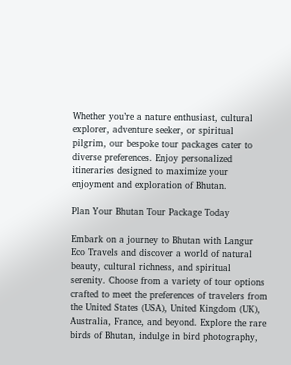Whether you’re a nature enthusiast, cultural explorer, adventure seeker, or spiritual pilgrim, our bespoke tour packages cater to diverse preferences. Enjoy personalized itineraries designed to maximize your enjoyment and exploration of Bhutan.

Plan Your Bhutan Tour Package Today

Embark on a journey to Bhutan with Langur Eco Travels and discover a world of natural beauty, cultural richness, and spiritual serenity. Choose from a variety of tour options crafted to meet the preferences of travelers from the United States (USA), United Kingdom (UK), Australia, France, and beyond. Explore the rare birds of Bhutan, indulge in bird photography,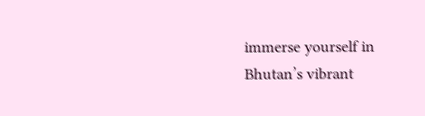immerse yourself in Bhutan’s vibrant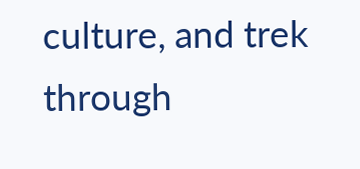culture, and trek through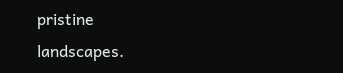pristine landscapes.